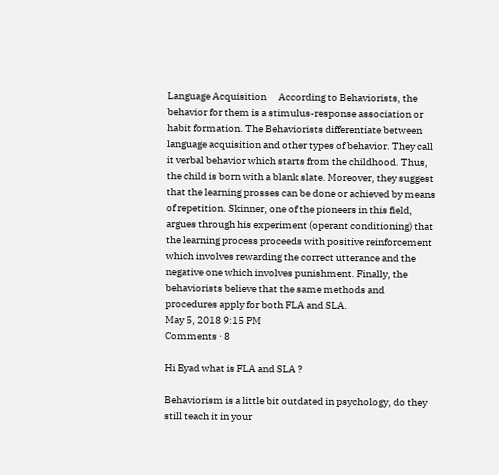Language Acquisition      According to Behaviorists, the behavior for them is a stimulus-response association or habit formation. The Behaviorists differentiate between language acquisition and other types of behavior. They call it verbal behavior which starts from the childhood. Thus, the child is born with a blank slate. Moreover, they suggest that the learning prosses can be done or achieved by means of repetition. Skinner, one of the pioneers in this field, argues through his experiment (operant conditioning) that the learning process proceeds with positive reinforcement which involves rewarding the correct utterance and the negative one which involves punishment. Finally, the behaviorists believe that the same methods and procedures apply for both FLA and SLA.
May 5, 2018 9:15 PM
Comments · 8

Hi Eyad what is FLA and SLA ?

Behaviorism is a little bit outdated in psychology, do they still teach it in your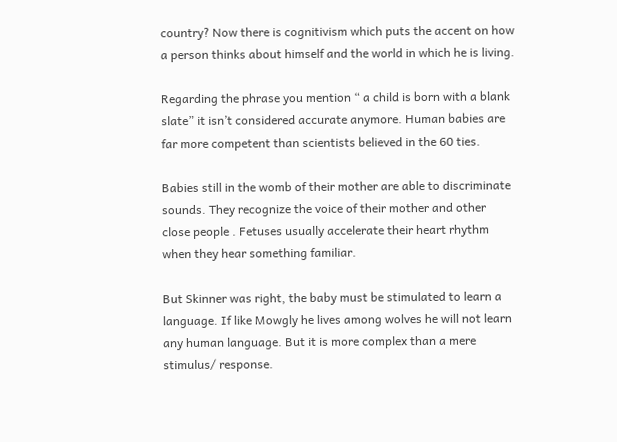country? Now there is cognitivism which puts the accent on how a person thinks about himself and the world in which he is living.

Regarding the phrase you mention “ a child is born with a blank slate” it isn’t considered accurate anymore. Human babies are far more competent than scientists believed in the 60 ties.

Babies still in the womb of their mother are able to discriminate sounds. They recognize the voice of their mother and other close people . Fetuses usually accelerate their heart rhythm when they hear something familiar.

But Skinner was right, the baby must be stimulated to learn a language. If like Mowgly he lives among wolves he will not learn any human language. But it is more complex than a mere stimulus/ response.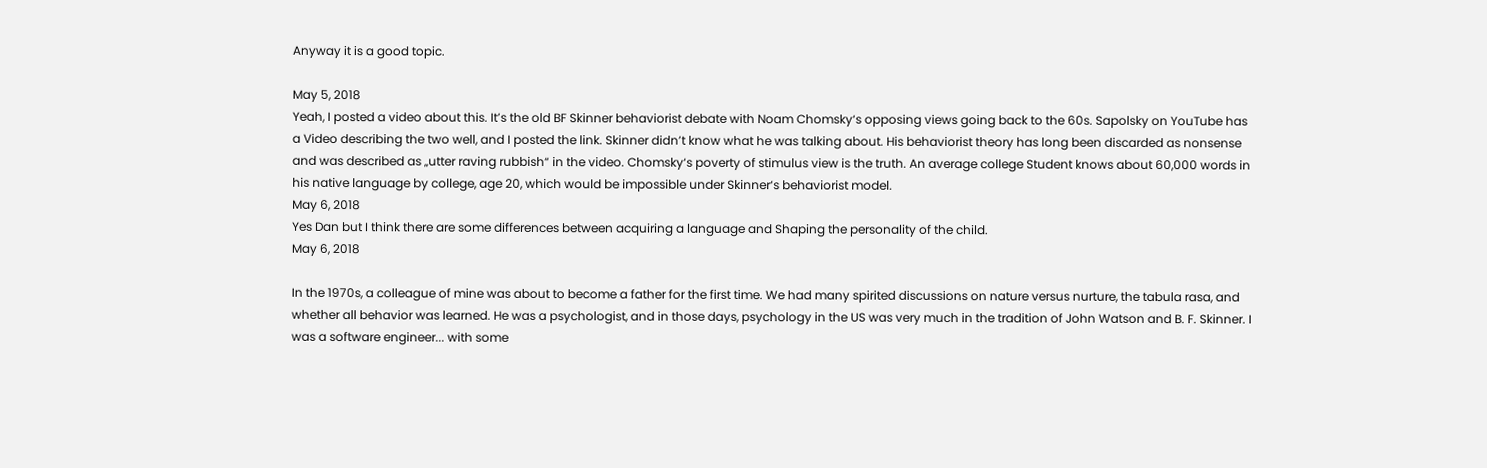Anyway it is a good topic.

May 5, 2018
Yeah, I posted a video about this. It’s the old BF Skinner behaviorist debate with Noam Chomsky‘s opposing views going back to the 60s. Sapolsky on YouTube has a Video describing the two well, and I posted the link. Skinner didn’t know what he was talking about. His behaviorist theory has long been discarded as nonsense and was described as „utter raving rubbish“ in the video. Chomsky‘s poverty of stimulus view is the truth. An average college Student knows about 60,000 words in his native language by college, age 20, which would be impossible under Skinner‘s behaviorist model.
May 6, 2018
Yes Dan but I think there are some differences between acquiring a language and Shaping the personality of the child.
May 6, 2018

In the 1970s, a colleague of mine was about to become a father for the first time. We had many spirited discussions on nature versus nurture, the tabula rasa, and whether all behavior was learned. He was a psychologist, and in those days, psychology in the US was very much in the tradition of John Watson and B. F. Skinner. I was a software engineer... with some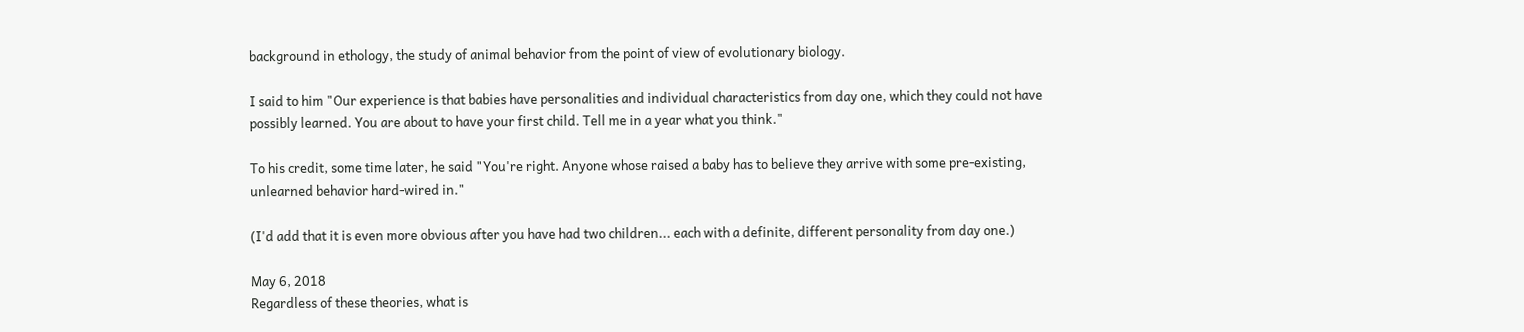background in ethology, the study of animal behavior from the point of view of evolutionary biology.

I said to him "Our experience is that babies have personalities and individual characteristics from day one, which they could not have possibly learned. You are about to have your first child. Tell me in a year what you think."

To his credit, some time later, he said "You're right. Anyone whose raised a baby has to believe they arrive with some pre-existing, unlearned behavior hard-wired in."

(I'd add that it is even more obvious after you have had two children... each with a definite, different personality from day one.)

May 6, 2018
Regardless of these theories, what is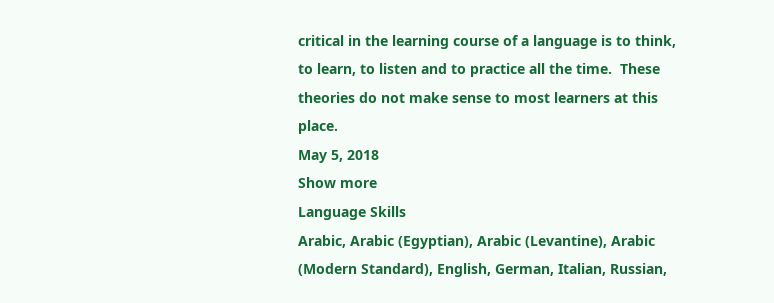critical in the learning course of a language is to think, to learn, to listen and to practice all the time.  These theories do not make sense to most learners at this place.
May 5, 2018
Show more
Language Skills
Arabic, Arabic (Egyptian), Arabic (Levantine), Arabic (Modern Standard), English, German, Italian, Russian,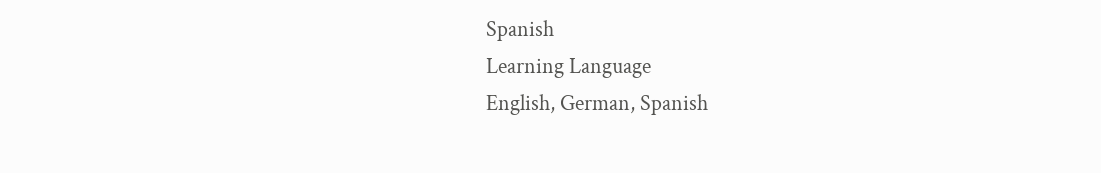Spanish
Learning Language
English, German, Spanish